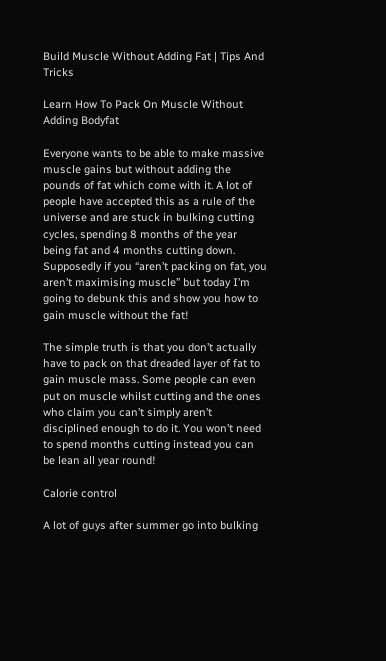Build Muscle Without Adding Fat | Tips And Tricks

Learn How To Pack On Muscle Without Adding Bodyfat

Everyone wants to be able to make massive muscle gains but without adding the pounds of fat which come with it. A lot of people have accepted this as a rule of the universe and are stuck in bulking cutting cycles, spending 8 months of the year being fat and 4 months cutting down. Supposedly if you “aren’t packing on fat, you aren’t maximising muscle” but today I’m going to debunk this and show you how to gain muscle without the fat!

The simple truth is that you don’t actually have to pack on that dreaded layer of fat to gain muscle mass. Some people can even put on muscle whilst cutting and the ones who claim you can’t simply aren’t disciplined enough to do it. You won’t need to spend months cutting instead you can be lean all year round!

Calorie control

A lot of guys after summer go into bulking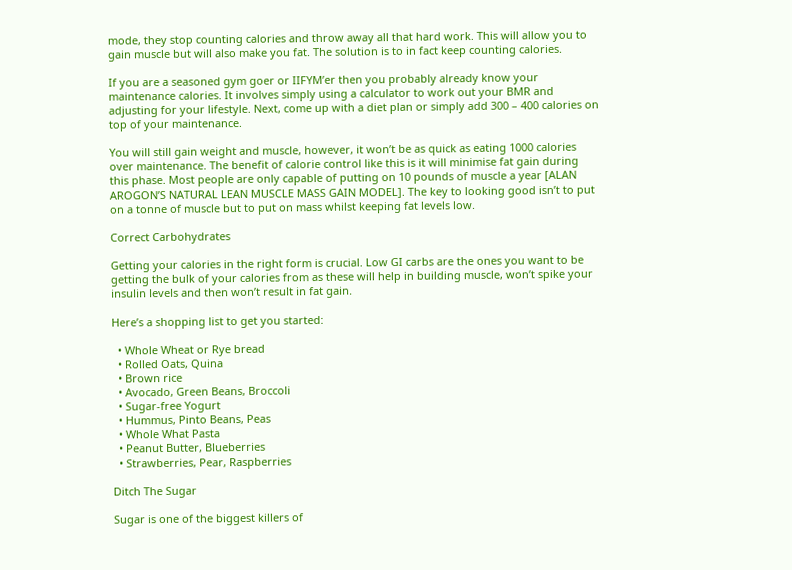mode, they stop counting calories and throw away all that hard work. This will allow you to gain muscle but will also make you fat. The solution is to in fact keep counting calories.

If you are a seasoned gym goer or IIFYM’er then you probably already know your maintenance calories. It involves simply using a calculator to work out your BMR and adjusting for your lifestyle. Next, come up with a diet plan or simply add 300 – 400 calories on top of your maintenance.

You will still gain weight and muscle, however, it won’t be as quick as eating 1000 calories over maintenance. The benefit of calorie control like this is it will minimise fat gain during this phase. Most people are only capable of putting on 10 pounds of muscle a year [ALAN AROGON’S NATURAL LEAN MUSCLE MASS GAIN MODEL]. The key to looking good isn’t to put on a tonne of muscle but to put on mass whilst keeping fat levels low.

Correct Carbohydrates

Getting your calories in the right form is crucial. Low GI carbs are the ones you want to be getting the bulk of your calories from as these will help in building muscle, won’t spike your insulin levels and then won’t result in fat gain.

Here’s a shopping list to get you started:

  • Whole Wheat or Rye bread
  • Rolled Oats, Quina
  • Brown rice
  • Avocado, Green Beans, Broccoli
  • Sugar-free Yogurt
  • Hummus, Pinto Beans, Peas
  • Whole What Pasta
  • Peanut Butter, Blueberries
  • Strawberries, Pear, Raspberries

Ditch The Sugar

Sugar is one of the biggest killers of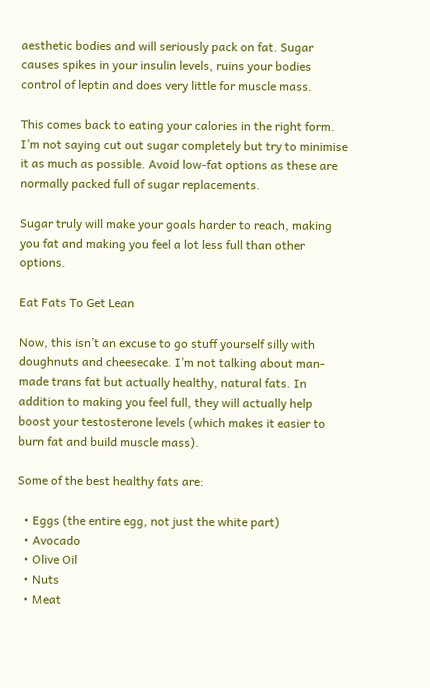aesthetic bodies and will seriously pack on fat. Sugar causes spikes in your insulin levels, ruins your bodies control of leptin and does very little for muscle mass.

This comes back to eating your calories in the right form. I’m not saying cut out sugar completely but try to minimise it as much as possible. Avoid low-fat options as these are normally packed full of sugar replacements.

Sugar truly will make your goals harder to reach, making you fat and making you feel a lot less full than other options.

Eat Fats To Get Lean

Now, this isn’t an excuse to go stuff yourself silly with doughnuts and cheesecake. I’m not talking about man-made trans fat but actually healthy, natural fats. In addition to making you feel full, they will actually help boost your testosterone levels (which makes it easier to burn fat and build muscle mass).

Some of the best healthy fats are:

  • Eggs (the entire egg, not just the white part)
  • Avocado
  • Olive Oil
  • Nuts
  • Meat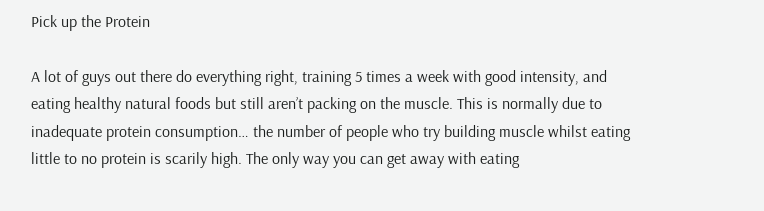Pick up the Protein

A lot of guys out there do everything right, training 5 times a week with good intensity, and eating healthy natural foods but still aren’t packing on the muscle. This is normally due to inadequate protein consumption… the number of people who try building muscle whilst eating little to no protein is scarily high. The only way you can get away with eating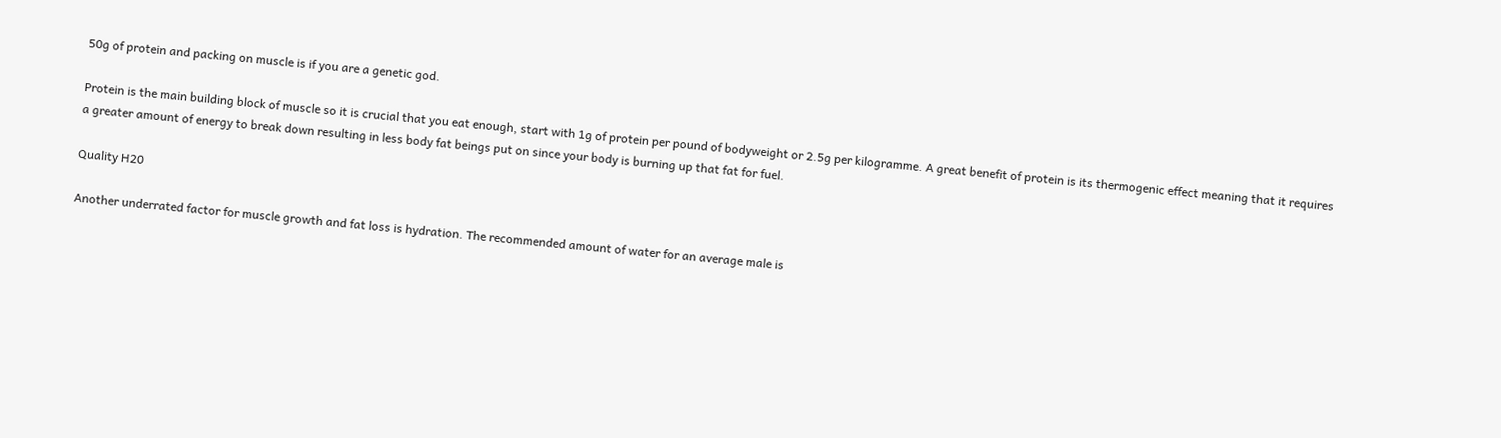50g of protein and packing on muscle is if you are a genetic god.

Protein is the main building block of muscle so it is crucial that you eat enough, start with 1g of protein per pound of bodyweight or 2.5g per kilogramme. A great benefit of protein is its thermogenic effect meaning that it requires a greater amount of energy to break down resulting in less body fat beings put on since your body is burning up that fat for fuel.

Quality H20

Another underrated factor for muscle growth and fat loss is hydration. The recommended amount of water for an average male is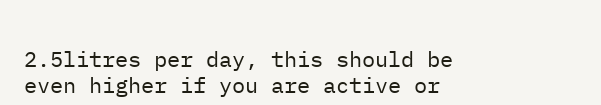2.5litres per day, this should be even higher if you are active or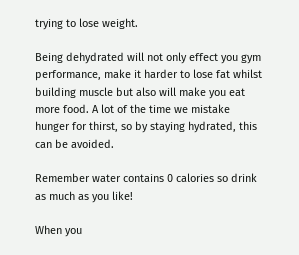trying to lose weight.

Being dehydrated will not only effect you gym performance, make it harder to lose fat whilst building muscle but also will make you eat more food. A lot of the time we mistake hunger for thirst, so by staying hydrated, this can be avoided.

Remember water contains 0 calories so drink as much as you like!

When you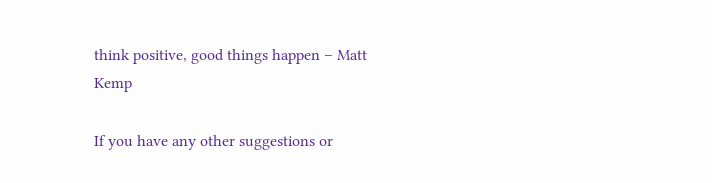think positive, good things happen – Matt Kemp

If you have any other suggestions or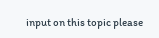input on this topic please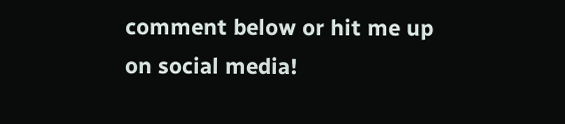comment below or hit me up on social media!